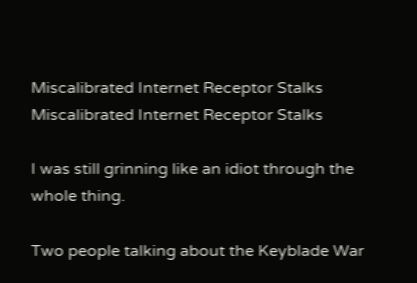Miscalibrated Internet Receptor Stalks
Miscalibrated Internet Receptor Stalks

I was still grinning like an idiot through the whole thing.

Two people talking about the Keyblade War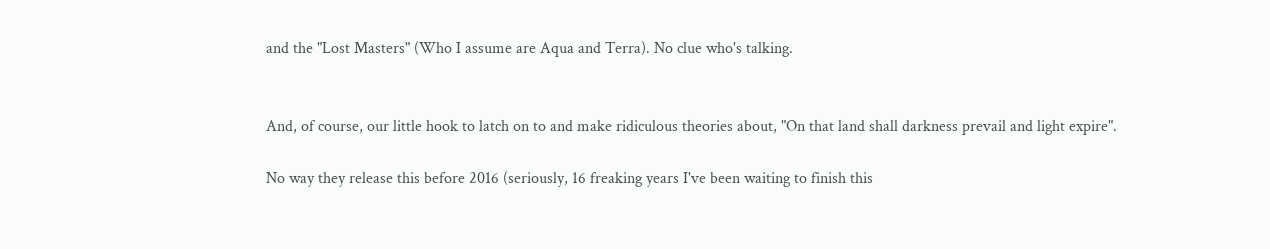and the "Lost Masters" (Who I assume are Aqua and Terra). No clue who's talking.


And, of course, our little hook to latch on to and make ridiculous theories about, "On that land shall darkness prevail and light expire".

No way they release this before 2016 (seriously, 16 freaking years I've been waiting to finish this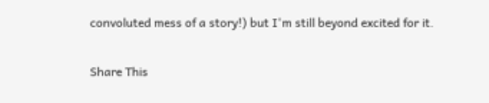convoluted mess of a story!) but I'm still beyond excited for it.

Share This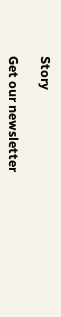Story

Get our newsletter